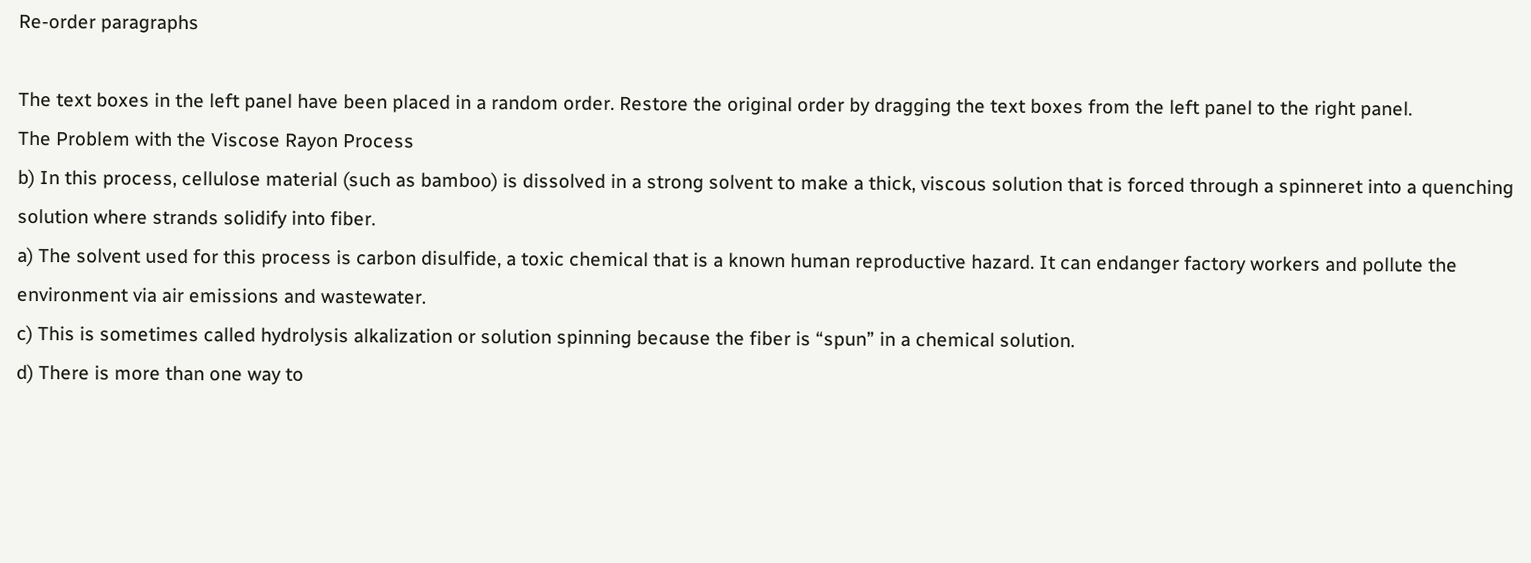Re-order paragraphs

The text boxes in the left panel have been placed in a random order. Restore the original order by dragging the text boxes from the left panel to the right panel.
The Problem with the Viscose Rayon Process
b) In this process, cellulose material (such as bamboo) is dissolved in a strong solvent to make a thick, viscous solution that is forced through a spinneret into a quenching solution where strands solidify into fiber.
a) The solvent used for this process is carbon disulfide, a toxic chemical that is a known human reproductive hazard. It can endanger factory workers and pollute the environment via air emissions and wastewater.
c) This is sometimes called hydrolysis alkalization or solution spinning because the fiber is “spun” in a chemical solution.
d) There is more than one way to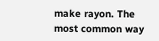make rayon. The most common way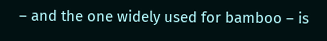– and the one widely used for bamboo – is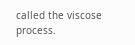called the viscose process.